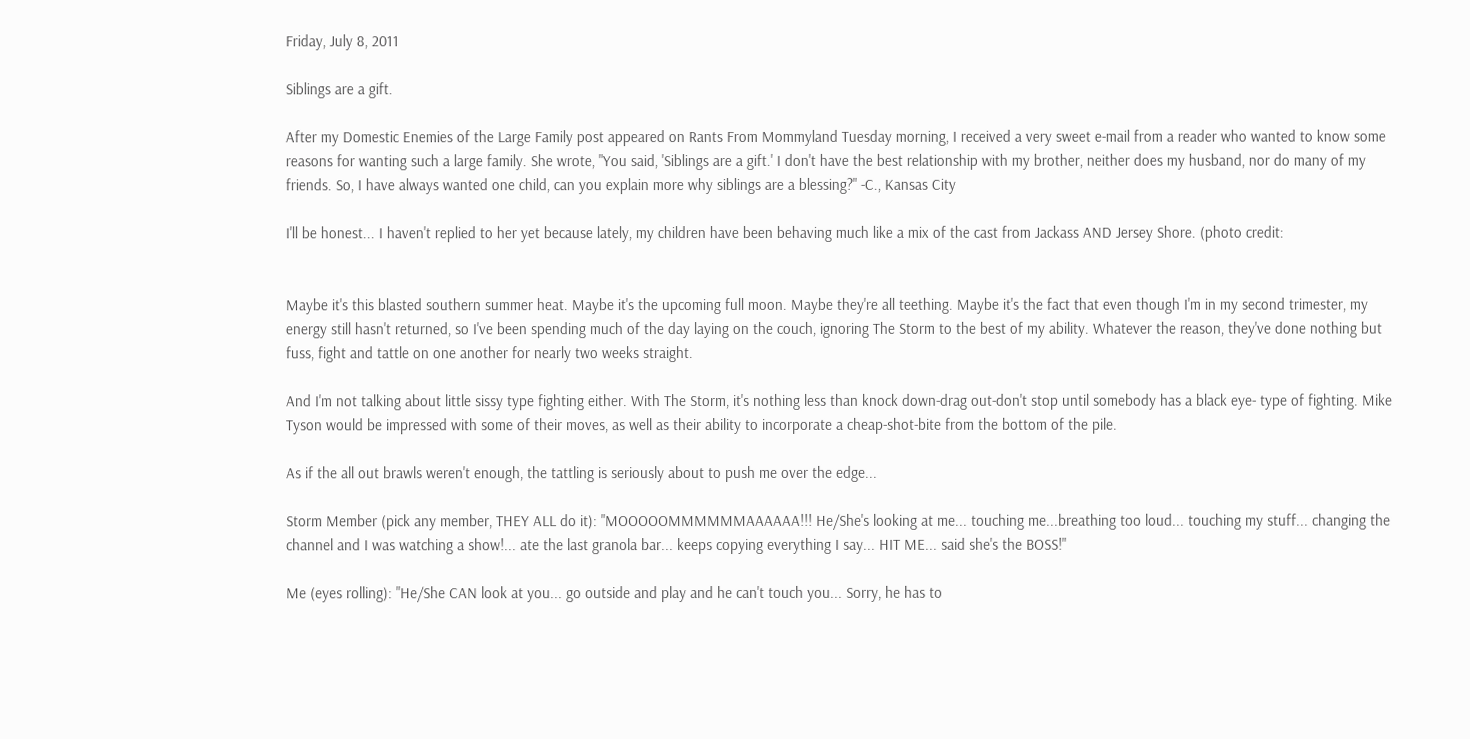Friday, July 8, 2011

Siblings are a gift.

After my Domestic Enemies of the Large Family post appeared on Rants From Mommyland Tuesday morning, I received a very sweet e-mail from a reader who wanted to know some reasons for wanting such a large family. She wrote, "You said, 'Siblings are a gift.' I don't have the best relationship with my brother, neither does my husband, nor do many of my friends. So, I have always wanted one child, can you explain more why siblings are a blessing?" -C., Kansas City

I'll be honest... I haven't replied to her yet because lately, my children have been behaving much like a mix of the cast from Jackass AND Jersey Shore. (photo credit:


Maybe it's this blasted southern summer heat. Maybe it's the upcoming full moon. Maybe they're all teething. Maybe it's the fact that even though I'm in my second trimester, my energy still hasn't returned, so I've been spending much of the day laying on the couch, ignoring The Storm to the best of my ability. Whatever the reason, they've done nothing but fuss, fight and tattle on one another for nearly two weeks straight.

And I'm not talking about little sissy type fighting either. With The Storm, it's nothing less than knock down-drag out-don't stop until somebody has a black eye- type of fighting. Mike Tyson would be impressed with some of their moves, as well as their ability to incorporate a cheap-shot-bite from the bottom of the pile.

As if the all out brawls weren't enough, the tattling is seriously about to push me over the edge...

Storm Member (pick any member, THEY ALL do it): "MOOOOOMMMMMMAAAAAA!!! He/She's looking at me... touching me...breathing too loud... touching my stuff... changing the channel and I was watching a show!... ate the last granola bar... keeps copying everything I say... HIT ME... said she's the BOSS!"

Me (eyes rolling): "He/She CAN look at you... go outside and play and he can't touch you... Sorry, he has to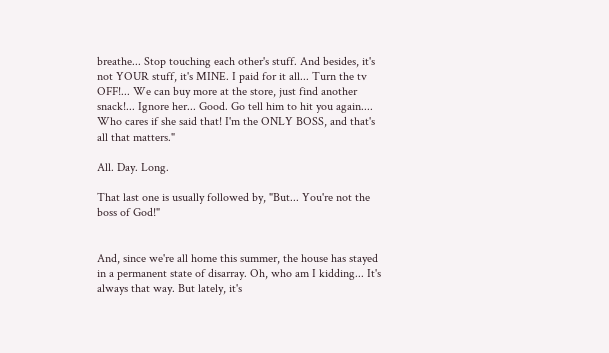breathe... Stop touching each other's stuff. And besides, it's not YOUR stuff, it's MINE. I paid for it all... Turn the tv OFF!... We can buy more at the store, just find another snack!... Ignore her... Good. Go tell him to hit you again.... Who cares if she said that! I'm the ONLY BOSS, and that's all that matters."

All. Day. Long.

That last one is usually followed by, "But... You're not the boss of God!"


And, since we're all home this summer, the house has stayed in a permanent state of disarray. Oh, who am I kidding... It's always that way. But lately, it's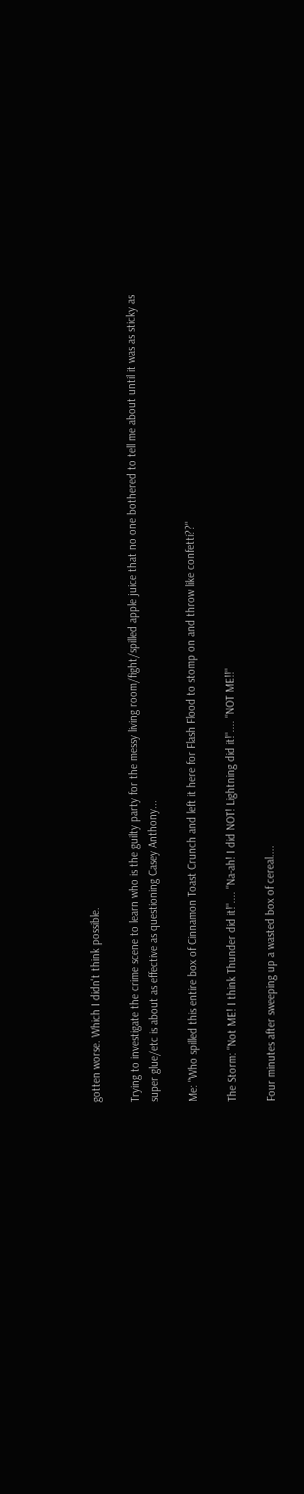gotten worse. Which I didn't think possible.

Trying to investigate the crime scene to learn who is the guilty party for the messy living room/fight/spilled apple juice that no one bothered to tell me about until it was as sticky as super glue/etc is about as effective as questioning Casey Anthony...

Me: "Who spilled this entire box of Cinnamon Toast Crunch and left it here for Flash Flood to stomp on and throw like confetti??"

The Storm: "Not ME! I think Thunder did it!".... "Na-ah! I did NOT! Lightning did it!".... "NOT ME!!"

Four minutes after sweeping up a wasted box of cereal....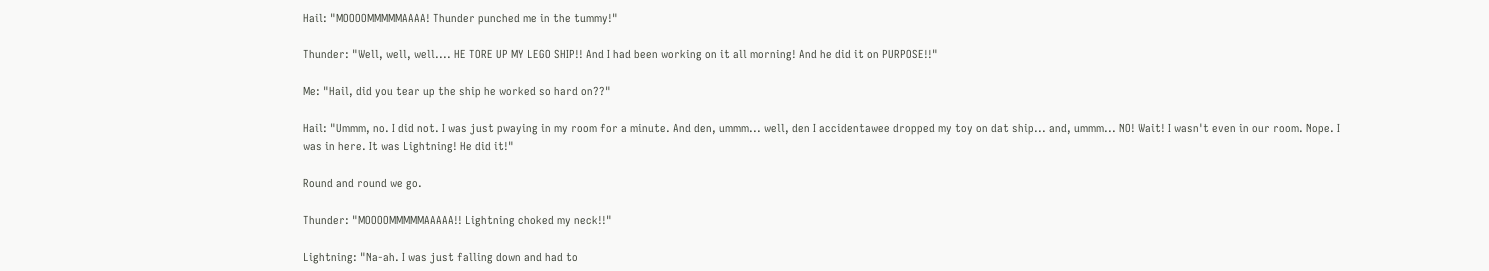Hail: "MOOOOMMMMMAAAA! Thunder punched me in the tummy!"

Thunder: "Well, well, well.... HE TORE UP MY LEGO SHIP!! And I had been working on it all morning! And he did it on PURPOSE!!"

Me: "Hail, did you tear up the ship he worked so hard on??"

Hail: "Ummm, no. I did not. I was just pwaying in my room for a minute. And den, ummm... well, den I accidentawee dropped my toy on dat ship... and, ummm... NO! Wait! I wasn't even in our room. Nope. I was in here. It was Lightning! He did it!"

Round and round we go.

Thunder: "MOOOOMMMMMAAAAA!! Lightning choked my neck!!"

Lightning: "Na-ah. I was just falling down and had to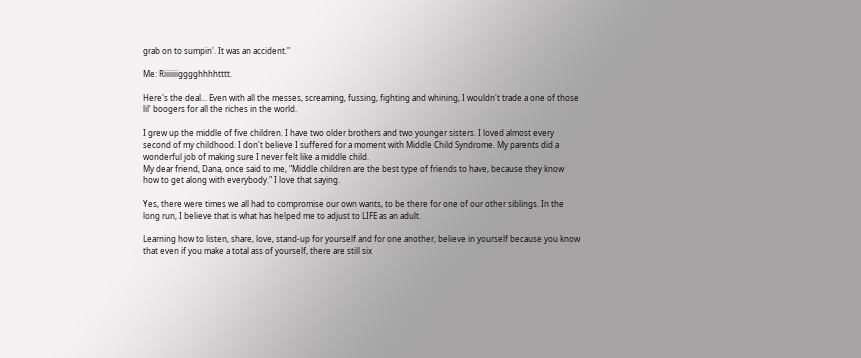grab on to sumpin'. It was an accident."

Me: Riiiiiiigggghhhhtttt.

Here's the deal... Even with all the messes, screaming, fussing, fighting and whining, I wouldn't trade a one of those lil' boogers for all the riches in the world.

I grew up the middle of five children. I have two older brothers and two younger sisters. I loved almost every second of my childhood. I don't believe I suffered for a moment with Middle Child Syndrome. My parents did a wonderful job of making sure I never felt like a middle child.
My dear friend, Dana, once said to me, "Middle children are the best type of friends to have, because they know how to get along with everybody." I love that saying.

Yes, there were times we all had to compromise our own wants, to be there for one of our other siblings. In the long run, I believe that is what has helped me to adjust to LIFE as an adult.

Learning how to listen, share, love, stand-up for yourself and for one another, believe in yourself because you know that even if you make a total ass of yourself, there are still six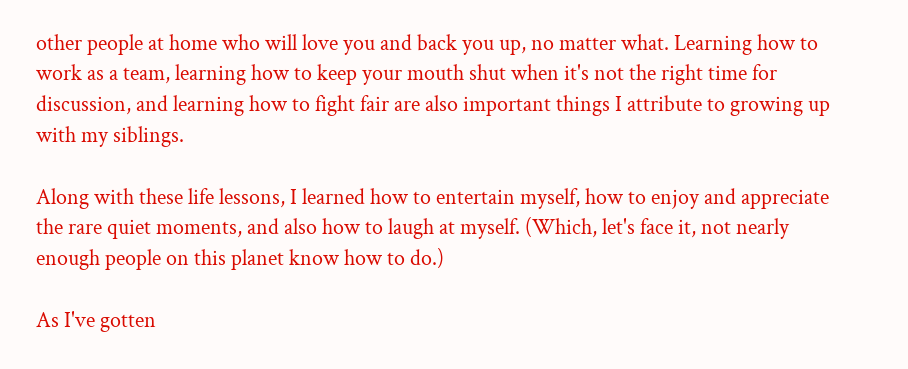other people at home who will love you and back you up, no matter what. Learning how to work as a team, learning how to keep your mouth shut when it's not the right time for discussion, and learning how to fight fair are also important things I attribute to growing up with my siblings.

Along with these life lessons, I learned how to entertain myself, how to enjoy and appreciate the rare quiet moments, and also how to laugh at myself. (Which, let's face it, not nearly enough people on this planet know how to do.)

As I've gotten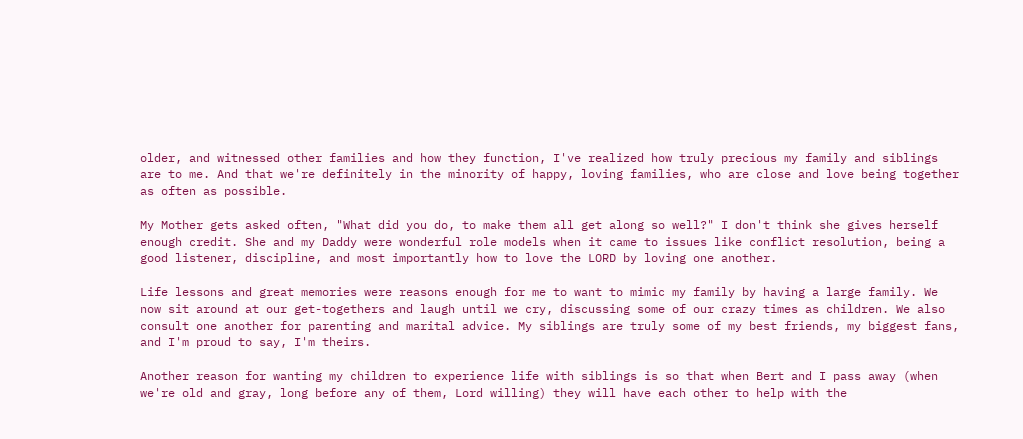older, and witnessed other families and how they function, I've realized how truly precious my family and siblings are to me. And that we're definitely in the minority of happy, loving families, who are close and love being together as often as possible.

My Mother gets asked often, "What did you do, to make them all get along so well?" I don't think she gives herself enough credit. She and my Daddy were wonderful role models when it came to issues like conflict resolution, being a good listener, discipline, and most importantly how to love the LORD by loving one another.

Life lessons and great memories were reasons enough for me to want to mimic my family by having a large family. We now sit around at our get-togethers and laugh until we cry, discussing some of our crazy times as children. We also consult one another for parenting and marital advice. My siblings are truly some of my best friends, my biggest fans, and I'm proud to say, I'm theirs.

Another reason for wanting my children to experience life with siblings is so that when Bert and I pass away (when we're old and gray, long before any of them, Lord willing) they will have each other to help with the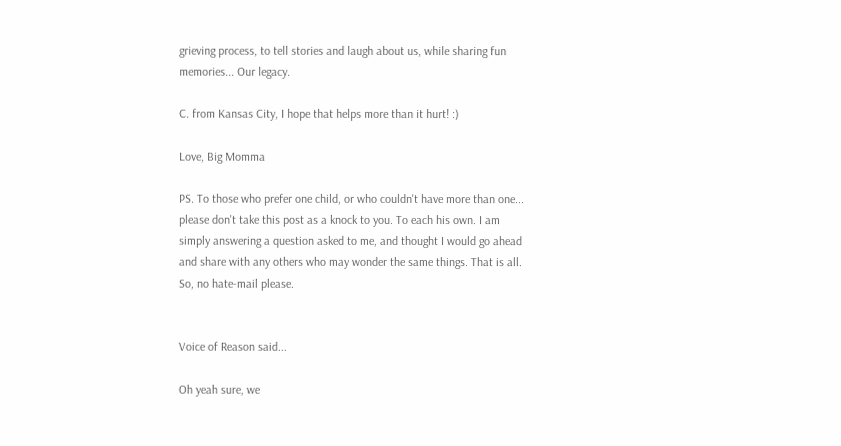grieving process, to tell stories and laugh about us, while sharing fun memories... Our legacy.

C. from Kansas City, I hope that helps more than it hurt! :)

Love, Big Momma

PS. To those who prefer one child, or who couldn't have more than one... please don't take this post as a knock to you. To each his own. I am simply answering a question asked to me, and thought I would go ahead and share with any others who may wonder the same things. That is all. So, no hate-mail please.


Voice of Reason said...

Oh yeah sure, we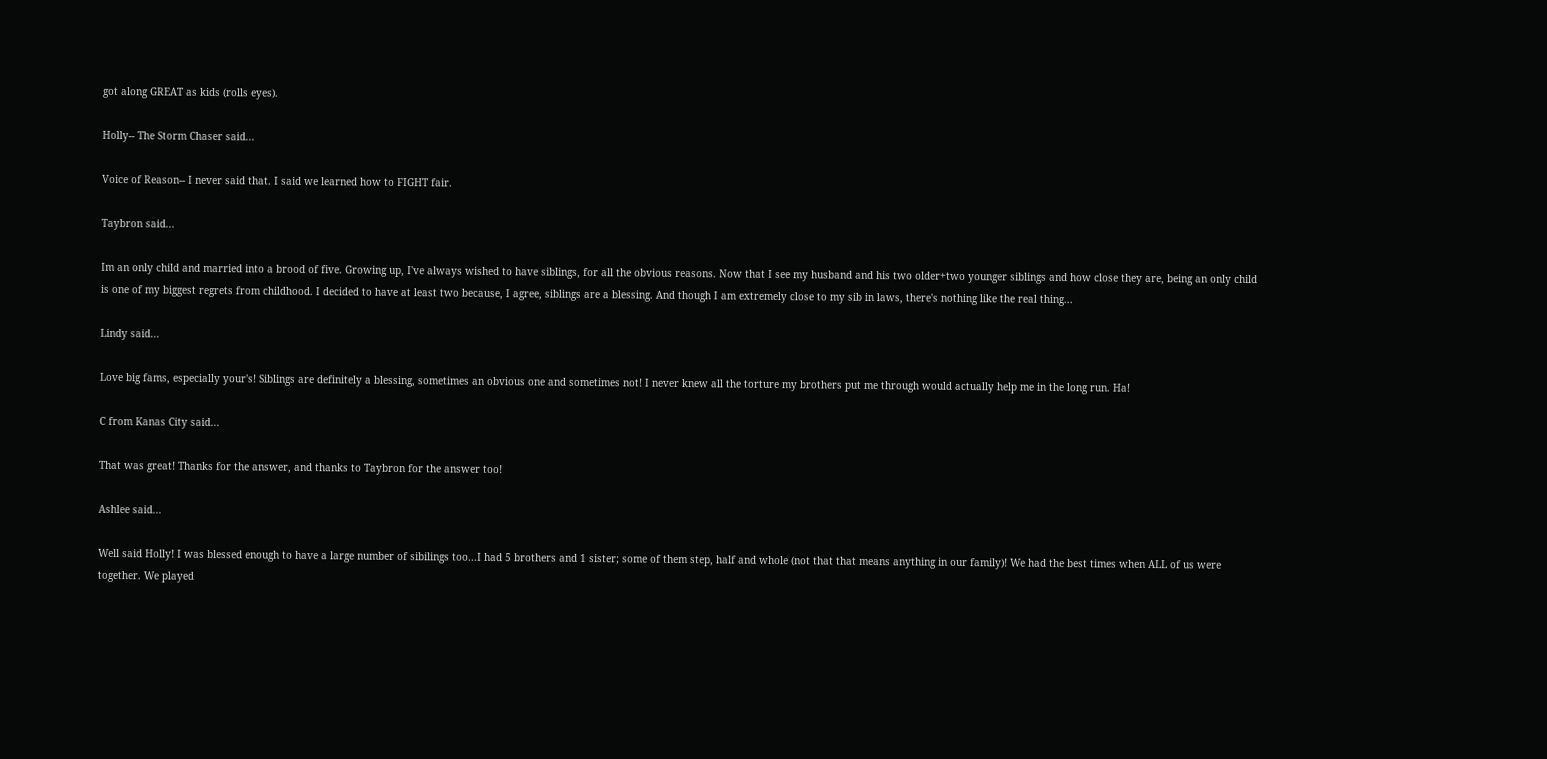got along GREAT as kids (rolls eyes).

Holly-- The Storm Chaser said...

Voice of Reason-- I never said that. I said we learned how to FIGHT fair.

Taybron said...

Im an only child and married into a brood of five. Growing up, I've always wished to have siblings, for all the obvious reasons. Now that I see my husband and his two older+two younger siblings and how close they are, being an only child is one of my biggest regrets from childhood. I decided to have at least two because, I agree, siblings are a blessing. And though I am extremely close to my sib in laws, there's nothing like the real thing...

Lindy said...

Love big fams, especially your's! Siblings are definitely a blessing, sometimes an obvious one and sometimes not! I never knew all the torture my brothers put me through would actually help me in the long run. Ha!

C from Kanas City said...

That was great! Thanks for the answer, and thanks to Taybron for the answer too!

Ashlee said...

Well said Holly! I was blessed enough to have a large number of sibilings too...I had 5 brothers and 1 sister; some of them step, half and whole (not that that means anything in our family)! We had the best times when ALL of us were together. We played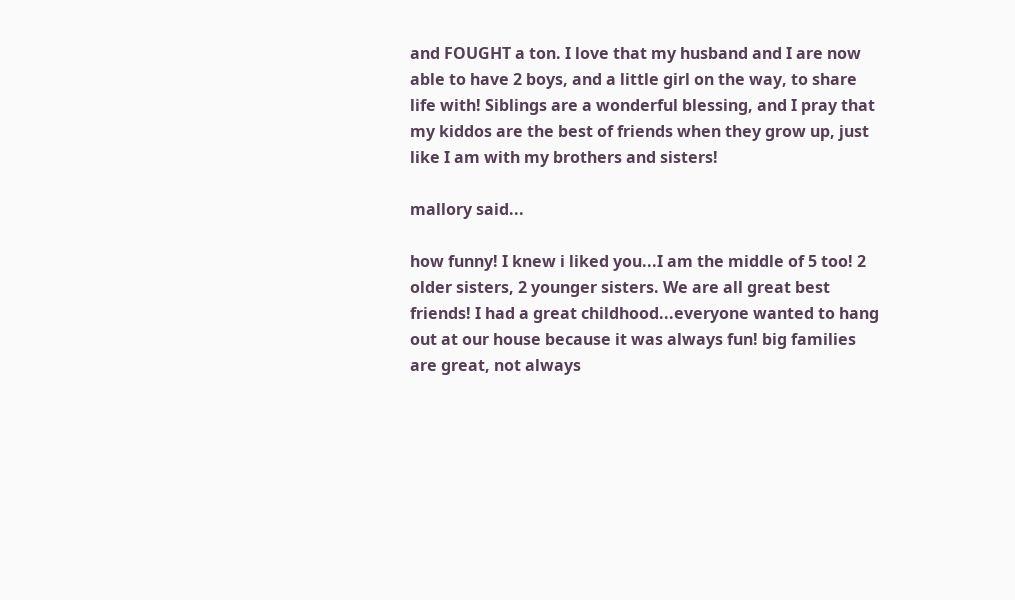and FOUGHT a ton. I love that my husband and I are now able to have 2 boys, and a little girl on the way, to share life with! Siblings are a wonderful blessing, and I pray that my kiddos are the best of friends when they grow up, just like I am with my brothers and sisters!

mallory said...

how funny! I knew i liked you...I am the middle of 5 too! 2 older sisters, 2 younger sisters. We are all great best friends! I had a great childhood...everyone wanted to hang out at our house because it was always fun! big families are great, not always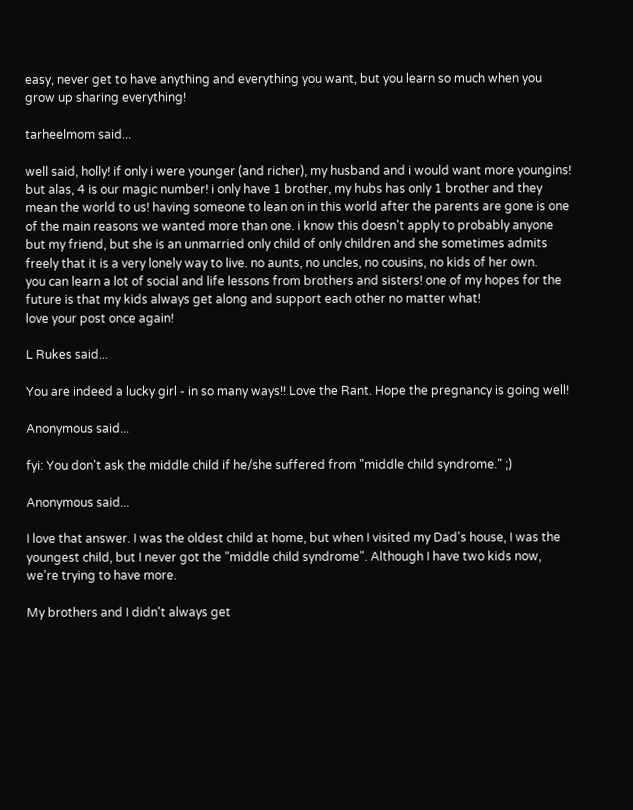easy, never get to have anything and everything you want, but you learn so much when you grow up sharing everything!

tarheelmom said...

well said, holly! if only i were younger (and richer), my husband and i would want more youngins! but alas, 4 is our magic number! i only have 1 brother, my hubs has only 1 brother and they mean the world to us! having someone to lean on in this world after the parents are gone is one of the main reasons we wanted more than one. i know this doesn't apply to probably anyone but my friend, but she is an unmarried only child of only children and she sometimes admits freely that it is a very lonely way to live. no aunts, no uncles, no cousins, no kids of her own.
you can learn a lot of social and life lessons from brothers and sisters! one of my hopes for the future is that my kids always get along and support each other no matter what!
love your post once again!

L Rukes said...

You are indeed a lucky girl - in so many ways!! Love the Rant. Hope the pregnancy is going well!

Anonymous said...

fyi: You don't ask the middle child if he/she suffered from "middle child syndrome." ;)

Anonymous said...

I love that answer. I was the oldest child at home, but when I visited my Dad's house, I was the youngest child, but I never got the "middle child syndrome". Although I have two kids now, we're trying to have more.

My brothers and I didn't always get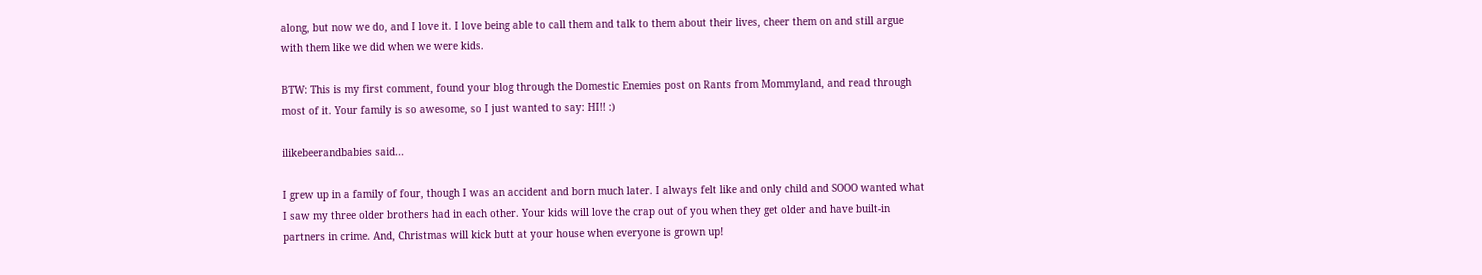along, but now we do, and I love it. I love being able to call them and talk to them about their lives, cheer them on and still argue with them like we did when we were kids.

BTW: This is my first comment, found your blog through the Domestic Enemies post on Rants from Mommyland, and read through most of it. Your family is so awesome, so I just wanted to say: HI!! :)

ilikebeerandbabies said...

I grew up in a family of four, though I was an accident and born much later. I always felt like and only child and SOOO wanted what I saw my three older brothers had in each other. Your kids will love the crap out of you when they get older and have built-in partners in crime. And, Christmas will kick butt at your house when everyone is grown up!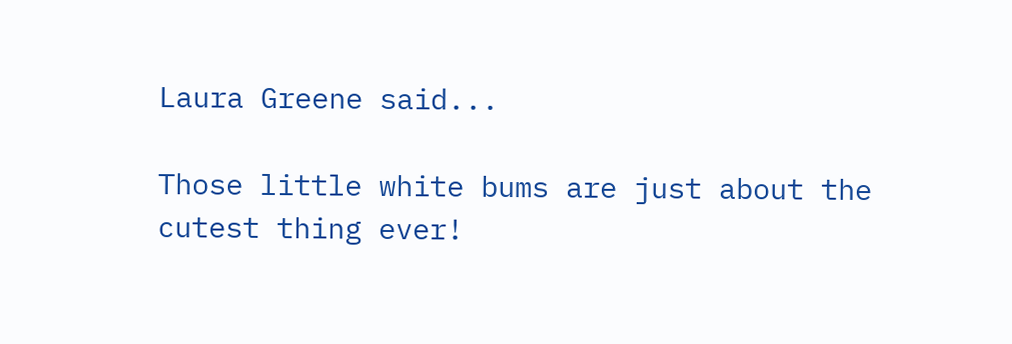Laura Greene said...

Those little white bums are just about the cutest thing ever!